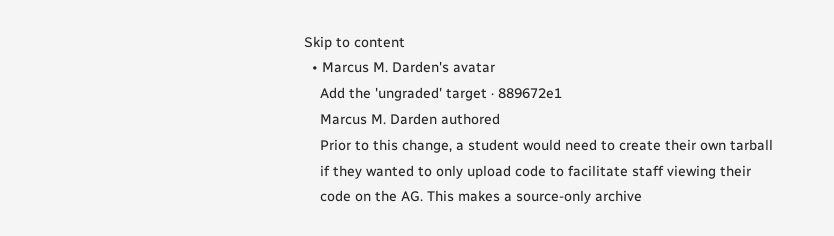Skip to content
  • Marcus M. Darden's avatar
    Add the 'ungraded' target · 889672e1
    Marcus M. Darden authored
    Prior to this change, a student would need to create their own tarball
    if they wanted to only upload code to facilitate staff viewing their
    code on the AG. This makes a source-only archive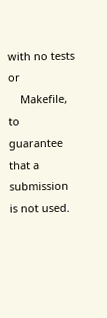with no tests or
    Makefile, to guarantee that a submission is not used.